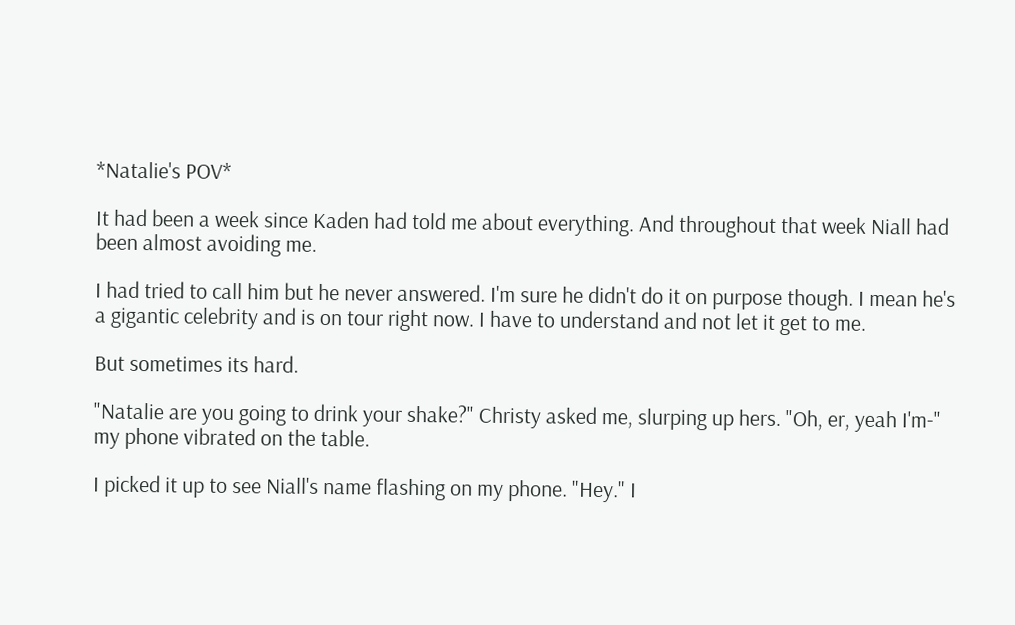*Natalie's POV*

It had been a week since Kaden had told me about everything. And throughout that week Niall had been almost avoiding me.

I had tried to call him but he never answered. I'm sure he didn't do it on purpose though. I mean he's a gigantic celebrity and is on tour right now. I have to understand and not let it get to me.

But sometimes its hard.

"Natalie are you going to drink your shake?" Christy asked me, slurping up hers. "Oh, er, yeah I'm-" my phone vibrated on the table.

I picked it up to see Niall's name flashing on my phone. "Hey." I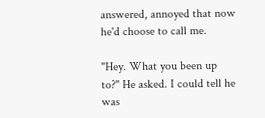answered, annoyed that now he'd choose to call me.

"Hey. What you been up to?" He asked. I could tell he was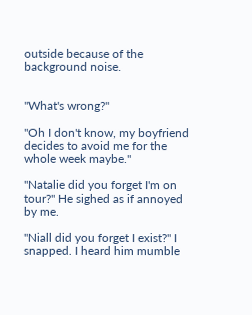outside because of the background noise.


"What's wrong?"

"Oh I don't know, my boyfriend decides to avoid me for the whole week maybe."

"Natalie did you forget I'm on tour?" He sighed as if annoyed by me.

"Niall did you forget I exist?" I snapped. I heard him mumble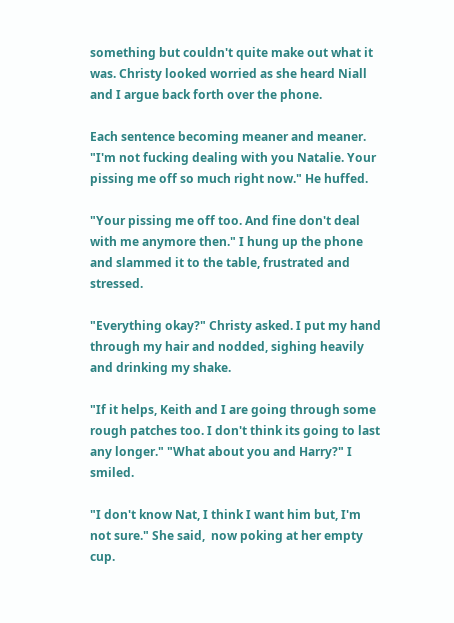something but couldn't quite make out what it was. Christy looked worried as she heard Niall and I argue back forth over the phone.

Each sentence becoming meaner and meaner. "I'm not fucking dealing with you Natalie. Your pissing me off so much right now." He huffed.

"Your pissing me off too. And fine don't deal with me anymore then." I hung up the phone and slammed it to the table, frustrated and stressed.

"Everything okay?" Christy asked. I put my hand through my hair and nodded, sighing heavily and drinking my shake.

"If it helps, Keith and I are going through some rough patches too. I don't think its going to last any longer." "What about you and Harry?" I smiled.

"I don't know Nat, I think I want him but, I'm not sure." She said,  now poking at her empty cup.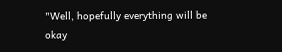"Well, hopefully everything will be okay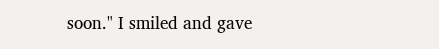soon." I smiled and gave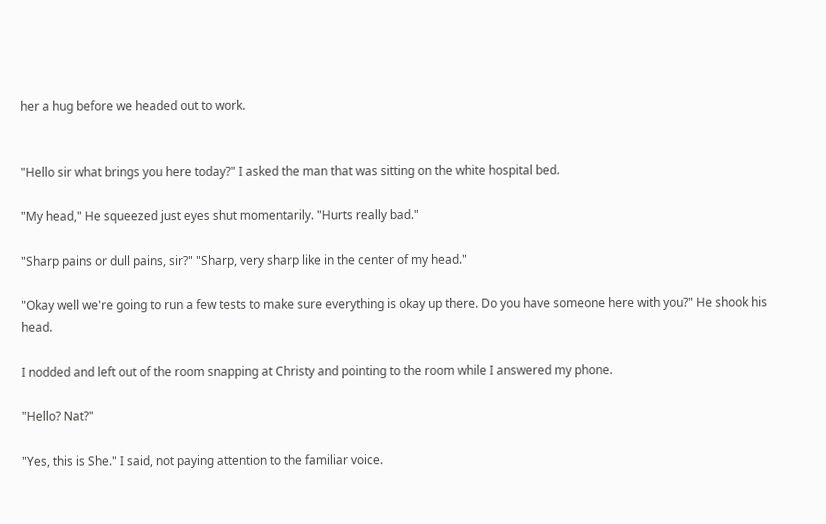her a hug before we headed out to work.


"Hello sir what brings you here today?" I asked the man that was sitting on the white hospital bed.

"My head," He squeezed just eyes shut momentarily. "Hurts really bad."

"Sharp pains or dull pains, sir?" "Sharp, very sharp like in the center of my head."

"Okay well we're going to run a few tests to make sure everything is okay up there. Do you have someone here with you?" He shook his head.

I nodded and left out of the room snapping at Christy and pointing to the room while I answered my phone.

"Hello? Nat?"

"Yes, this is She." I said, not paying attention to the familiar voice.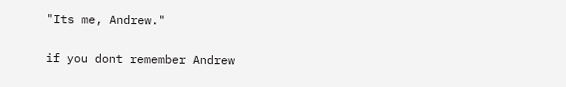"Its me, Andrew."


if you dont remember Andrew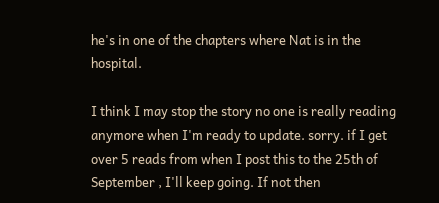he's in one of the chapters where Nat is in the hospital.

I think I may stop the story no one is really reading anymore when I'm ready to update. sorry. if I get over 5 reads from when I post this to the 25th of September , I'll keep going. If not then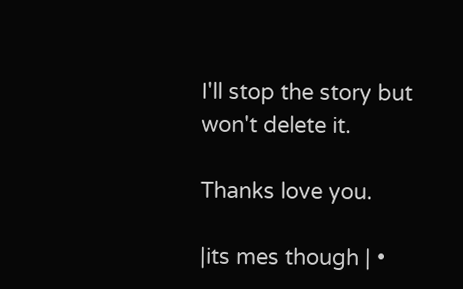I'll stop the story but won't delete it.

Thanks love you.

|its mes though | •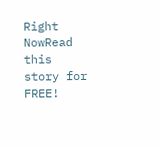Right NowRead this story for FREE!